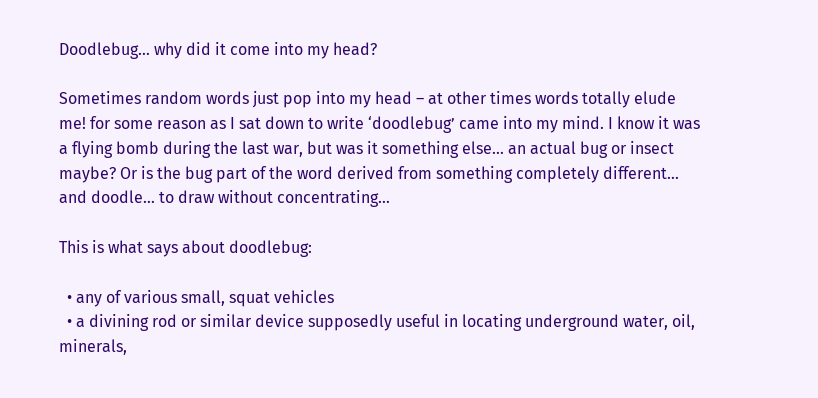Doodlebug… why did it come into my head?

Sometimes random words just pop into my head – at other times words totally elude me! for some reason as I sat down to write ‘doodlebug’ came into my mind. I know it was a flying bomb during the last war, but was it something else… an actual bug or insect maybe? Or is the bug part of the word derived from something completely different… and doodle… to draw without concentrating…

This is what says about doodlebug:

  • any of various small, squat vehicles
  • a divining rod or similar device supposedly useful in locating underground water, oil, minerals,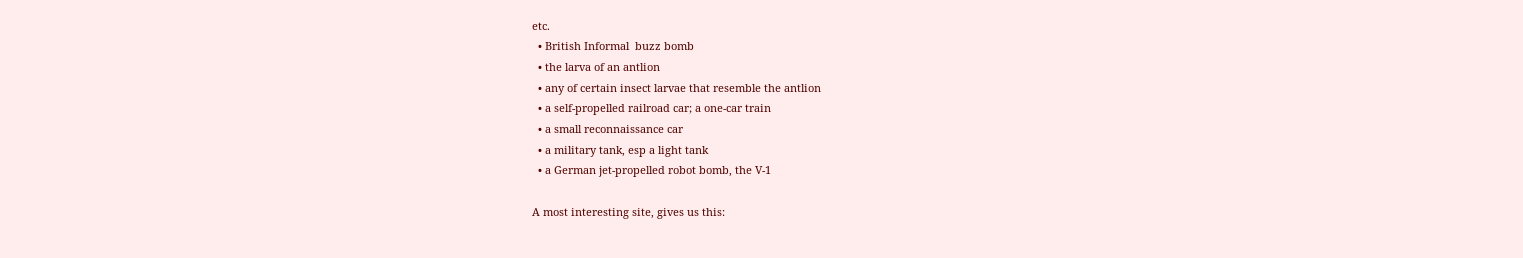etc.
  • British Informal  buzz bomb
  • the larva of an antlion
  • any of certain insect larvae that resemble the antlion
  • a self-propelled railroad car; a one-car train
  • a small reconnaissance car
  • a military tank, esp a light tank
  • a German jet-propelled robot bomb, the V-1

A most interesting site, gives us this: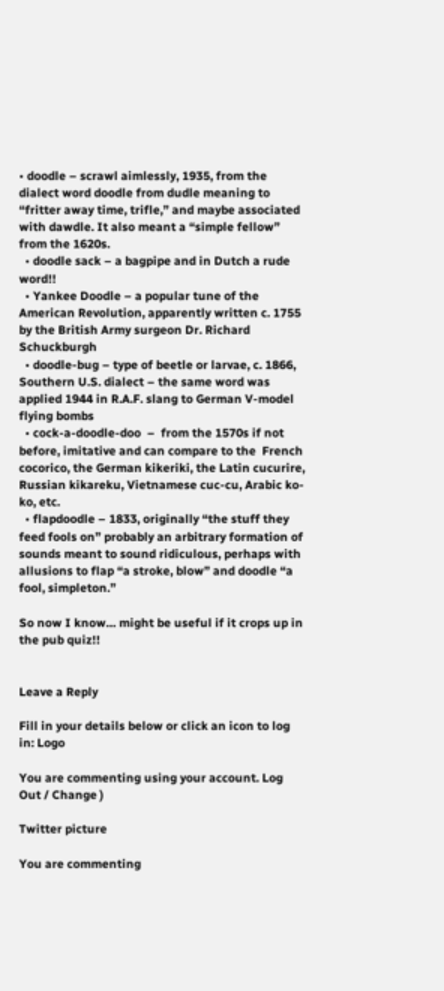• doodle – scrawl aimlessly, 1935, from the dialect word doodle from dudle meaning to “fritter away time, trifle,” and maybe associated with dawdle. It also meant a “simple fellow” from the 1620s.
  • doodle sack – a bagpipe and in Dutch a rude word!!
  • Yankee Doodle – a popular tune of the American Revolution, apparently written c. 1755 by the British Army surgeon Dr. Richard Schuckburgh
  • doodle-bug – type of beetle or larvae, c. 1866, Southern U.S. dialect – the same word was applied 1944 in R.A.F. slang to German V-model flying bombs
  • cock-a-doodle-doo  –  from the 1570s if not before, imitative and can compare to the  French cocorico, the German kikeriki, the Latin cucurire, Russian kikareku, Vietnamese cuc-cu, Arabic ko-ko, etc.
  • flapdoodle – 1833, originally “the stuff they feed fools on” probably an arbitrary formation of sounds meant to sound ridiculous, perhaps with allusions to flap “a stroke, blow” and doodle “a fool, simpleton.”

So now I know… might be useful if it crops up in the pub quiz!!


Leave a Reply

Fill in your details below or click an icon to log in: Logo

You are commenting using your account. Log Out / Change )

Twitter picture

You are commenting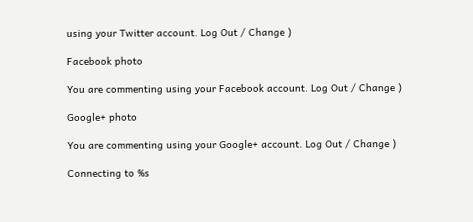using your Twitter account. Log Out / Change )

Facebook photo

You are commenting using your Facebook account. Log Out / Change )

Google+ photo

You are commenting using your Google+ account. Log Out / Change )

Connecting to %s